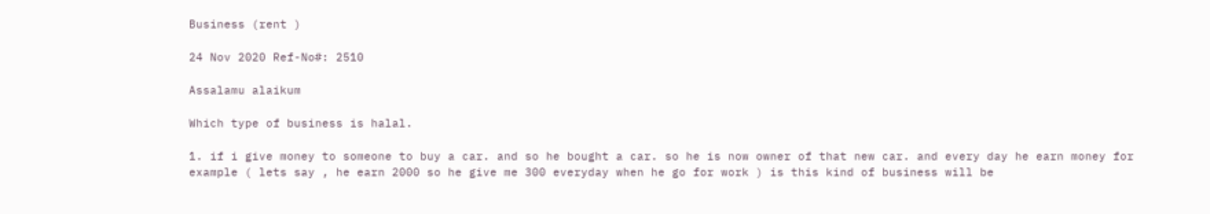Business (rent )

24 Nov 2020 Ref-No#: 2510

Assalamu alaikum

Which type of business is halal.

1. if i give money to someone to buy a car. and so he bought a car. so he is now owner of that new car. and every day he earn money for example ( lets say , he earn 2000 so he give me 300 everyday when he go for work ) is this kind of business will be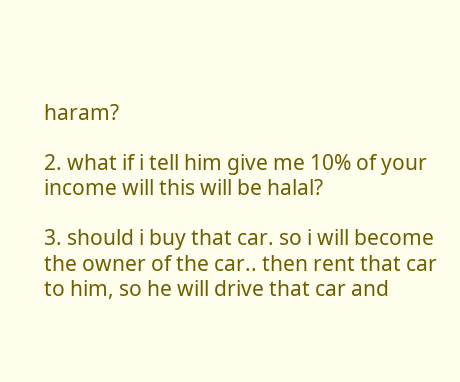haram?

2. what if i tell him give me 10% of your income will this will be halal?

3. should i buy that car. so i will become the owner of the car.. then rent that car to him, so he will drive that car and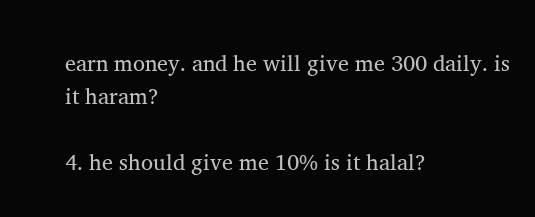earn money. and he will give me 300 daily. is it haram?

4. he should give me 10% is it halal?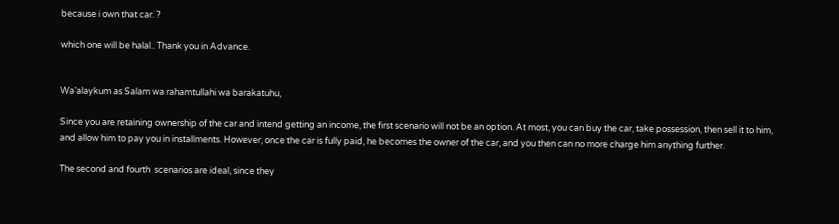because i own that car. ?

which one will be halal.. Thank you in Advance.


Wa’alaykum as Salam wa rahamtullahi wa barakatuhu,

Since you are retaining ownership of the car and intend getting an income, the first scenario will not be an option. At most, you can buy the car, take possession, then sell it to him, and allow him to pay you in installments. However, once the car is fully paid, he becomes the owner of the car, and you then can no more charge him anything further.

The second and fourth  scenarios are ideal, since they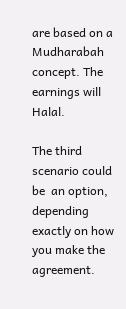are based on a Mudharabah concept. The earnings will Halal.

The third scenario could be  an option, depending exactly on how you make the agreement.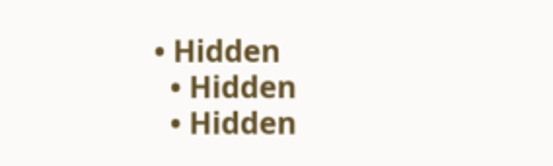• Hidden
  • Hidden
  • Hidden